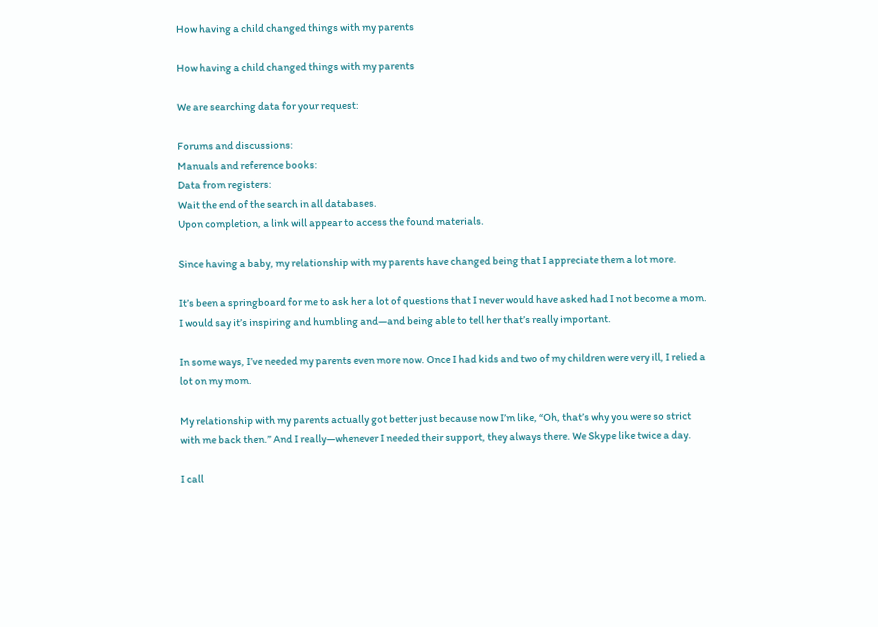How having a child changed things with my parents

How having a child changed things with my parents

We are searching data for your request:

Forums and discussions:
Manuals and reference books:
Data from registers:
Wait the end of the search in all databases.
Upon completion, a link will appear to access the found materials.

Since having a baby, my relationship with my parents have changed being that I appreciate them a lot more.

It’s been a springboard for me to ask her a lot of questions that I never would have asked had I not become a mom. I would say it’s inspiring and humbling and—and being able to tell her that’s really important.

In some ways, I’ve needed my parents even more now. Once I had kids and two of my children were very ill, I relied a lot on my mom.

My relationship with my parents actually got better just because now I’m like, “Oh, that’s why you were so strict with me back then.” And I really—whenever I needed their support, they always there. We Skype like twice a day.

I call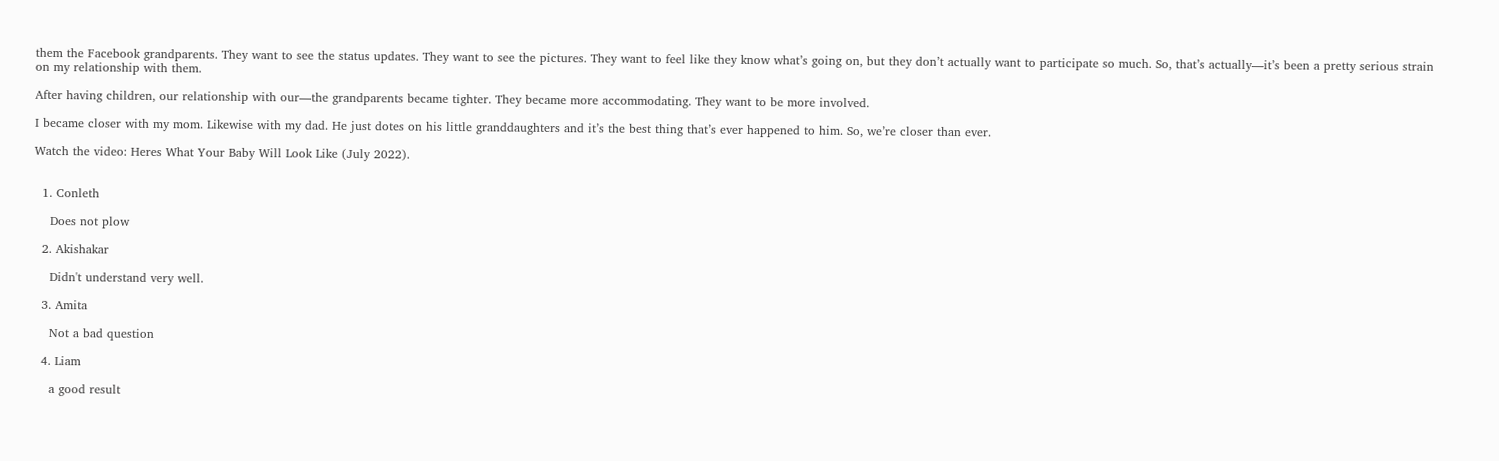them the Facebook grandparents. They want to see the status updates. They want to see the pictures. They want to feel like they know what’s going on, but they don’t actually want to participate so much. So, that’s actually—it’s been a pretty serious strain on my relationship with them.

After having children, our relationship with our—the grandparents became tighter. They became more accommodating. They want to be more involved.

I became closer with my mom. Likewise with my dad. He just dotes on his little granddaughters and it’s the best thing that’s ever happened to him. So, we’re closer than ever.

Watch the video: Heres What Your Baby Will Look Like (July 2022).


  1. Conleth

    Does not plow

  2. Akishakar

    Didn't understand very well.

  3. Amita

    Not a bad question

  4. Liam

    a good result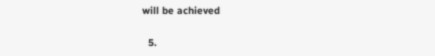will be achieved

  5.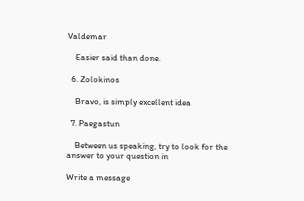Valdemar

    Easier said than done.

  6. Zolokinos

    Bravo, is simply excellent idea

  7. Paegastun

    Between us speaking, try to look for the answer to your question in

Write a message